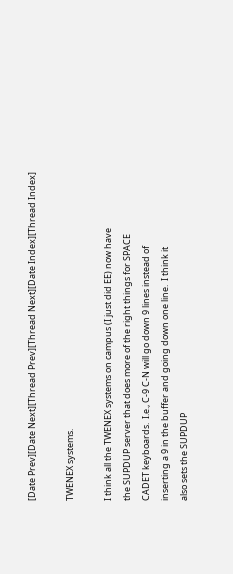[Date Prev][Date Next][Thread Prev][Thread Next][Date Index][Thread Index]

TWENEX systems.

I think all the TWENEX systems on campus (I just did EE) now have
the SUPDUP server that does more of the right things for SPACE
CADET keyboards.  I.e., C-9 C-N will go down 9 lines instead of
inserting a 9 in the buffer and going down one line.  I think it
also sets the SUPDUP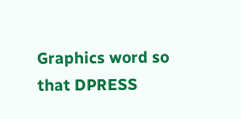Graphics word so that DPRESS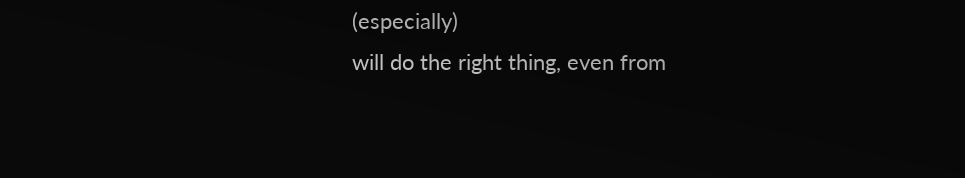(especially)
will do the right thing, even from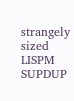strangely sized LISPM SUPDUP